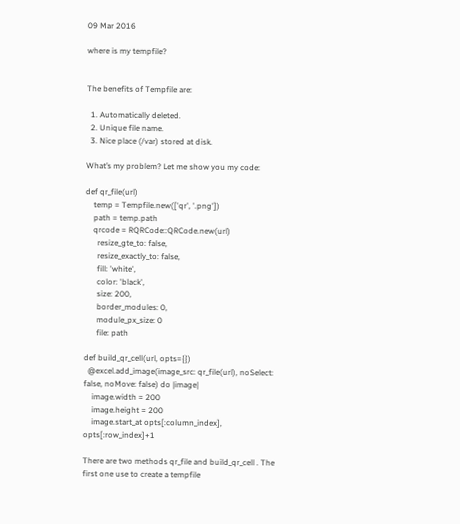09 Mar 2016

where is my tempfile?


The benefits of Tempfile are:

  1. Automatically deleted.
  2. Unique file name.
  3. Nice place (/var) stored at disk.

What’s my problem? Let me show you my code:

def qr_file(url)
    temp = Tempfile.new(['qr', '.png'])
    path = temp.path
    qrcode = RQRCode::QRCode.new(url)
      resize_gte_to: false,
      resize_exactly_to: false,
      fill: 'white',
      color: 'black',
      size: 200,
      border_modules: 0,
      module_px_size: 0
      file: path

def build_qr_cell(url, opts={})
  @excel.add_image(image_src: qr_file(url), noSelect: false, noMove: false) do |image|
    image.width = 200
    image.height = 200
    image.start_at opts[:column_index], opts[:row_index]+1

There are two methods qr_file and build_qr_cell . The first one use to create a tempfile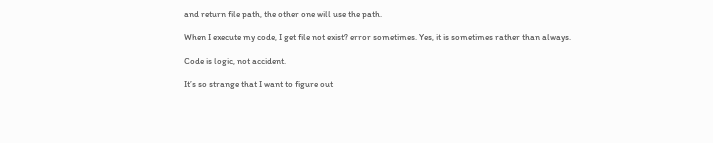and return file path, the other one will use the path.

When I execute my code, I get file not exist? error sometimes. Yes, it is sometimes rather than always.

Code is logic, not accident.

It’s so strange that I want to figure out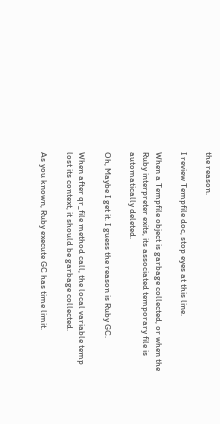the reason.

I review Tempfile doc, stop eyes at this line.

When a Tempfile object is garbage collected, or when the Ruby interpreter exits, its associated temporary file is automatically deleted.

Oh, Maybe I get it. I guess the reason is Ruby GC.

When after qr_file method call, the local variable temp lost its context, it should be garbage collected.

As you known, Ruby execute GC has time limit.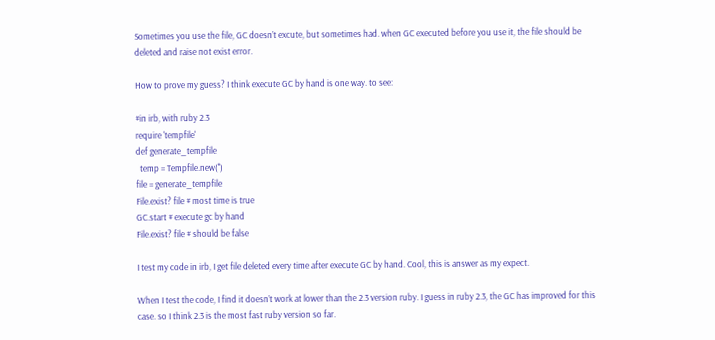Sometimes you use the file, GC doesn’t excute, but sometimes had. when GC executed before you use it, the file should be deleted and raise not exist error.

How to prove my guess? I think execute GC by hand is one way. to see:

#in irb, with ruby 2.3
require 'tempfile'
def generate_tempfile
  temp = Tempfile.new('')
file = generate_tempfile
File.exist? file # most time is true
GC.start # execute gc by hand
File.exist? file # should be false

I test my code in irb, I get file deleted every time after execute GC by hand. Cool, this is answer as my expect.

When I test the code, I find it doesn’t work at lower than the 2.3 version ruby. I guess in ruby 2.3, the GC has improved for this case. so I think 2.3 is the most fast ruby version so far.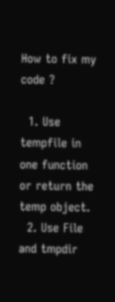How to fix my code ?

  1. Use tempfile in one function or return the temp object.
  2. Use File and tmpdir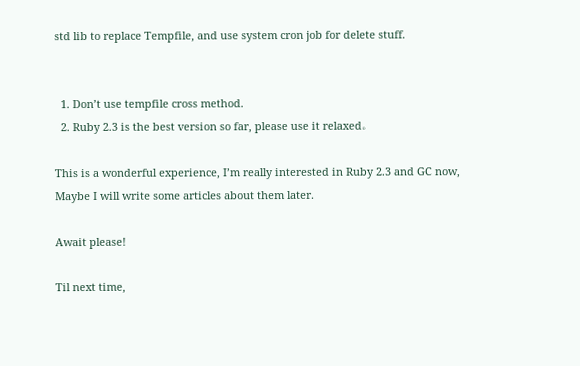std lib to replace Tempfile, and use system cron job for delete stuff.


  1. Don’t use tempfile cross method.
  2. Ruby 2.3 is the best version so far, please use it relaxed。

This is a wonderful experience, I’m really interested in Ruby 2.3 and GC now, Maybe I will write some articles about them later.

Await please!

Til next time,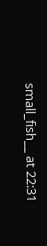small_fish__ at 22:31